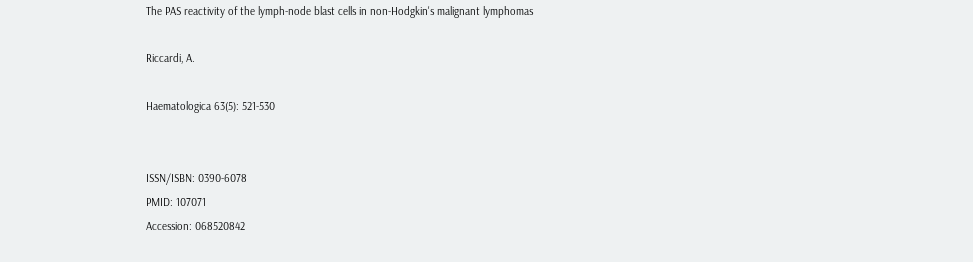The PAS reactivity of the lymph-node blast cells in non-Hodgkin's malignant lymphomas

Riccardi, A.

Haematologica 63(5): 521-530


ISSN/ISBN: 0390-6078
PMID: 107071
Accession: 068520842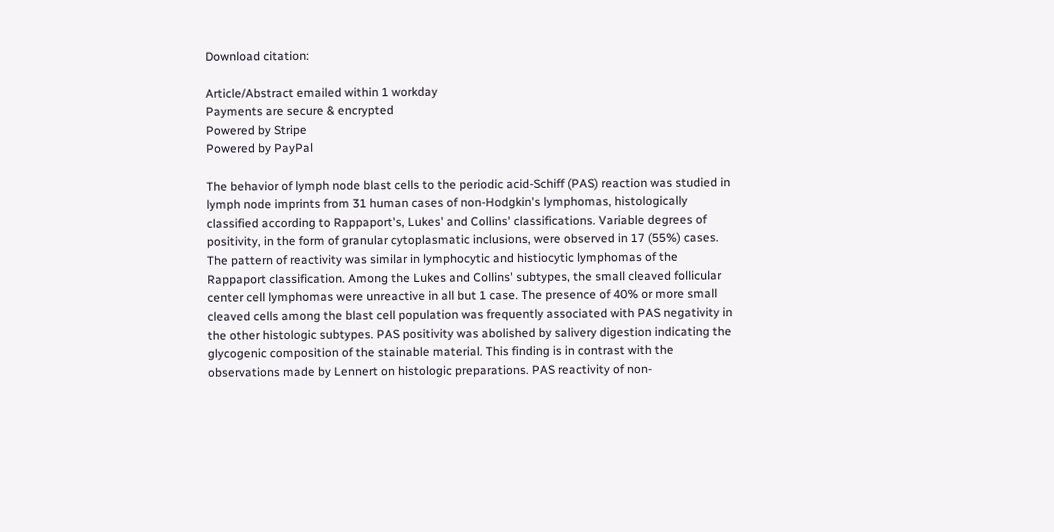Download citation:

Article/Abstract emailed within 1 workday
Payments are secure & encrypted
Powered by Stripe
Powered by PayPal

The behavior of lymph node blast cells to the periodic acid-Schiff (PAS) reaction was studied in lymph node imprints from 31 human cases of non-Hodgkin's lymphomas, histologically classified according to Rappaport's, Lukes' and Collins' classifications. Variable degrees of positivity, in the form of granular cytoplasmatic inclusions, were observed in 17 (55%) cases. The pattern of reactivity was similar in lymphocytic and histiocytic lymphomas of the Rappaport classification. Among the Lukes and Collins' subtypes, the small cleaved follicular center cell lymphomas were unreactive in all but 1 case. The presence of 40% or more small cleaved cells among the blast cell population was frequently associated with PAS negativity in the other histologic subtypes. PAS positivity was abolished by salivery digestion indicating the glycogenic composition of the stainable material. This finding is in contrast with the observations made by Lennert on histologic preparations. PAS reactivity of non-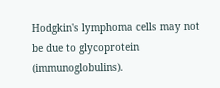Hodgkin's lymphoma cells may not be due to glycoprotein (immunoglobulins).